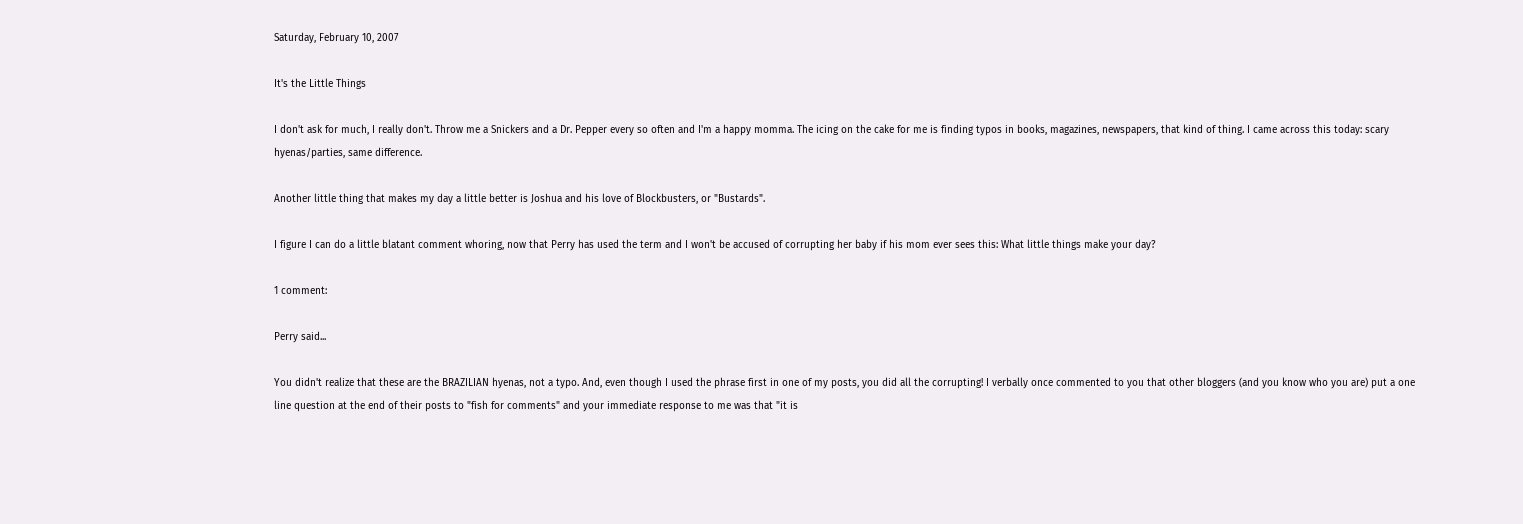Saturday, February 10, 2007

It's the Little Things

I don't ask for much, I really don't. Throw me a Snickers and a Dr. Pepper every so often and I'm a happy momma. The icing on the cake for me is finding typos in books, magazines, newspapers, that kind of thing. I came across this today: scary hyenas/parties, same difference.

Another little thing that makes my day a little better is Joshua and his love of Blockbusters, or "Bustards".

I figure I can do a little blatant comment whoring, now that Perry has used the term and I won't be accused of corrupting her baby if his mom ever sees this: What little things make your day?

1 comment:

Perry said...

You didn't realize that these are the BRAZILIAN hyenas, not a typo. And, even though I used the phrase first in one of my posts, you did all the corrupting! I verbally once commented to you that other bloggers (and you know who you are) put a one line question at the end of their posts to "fish for comments" and your immediate response to me was that "it is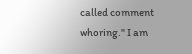called comment whoring." I am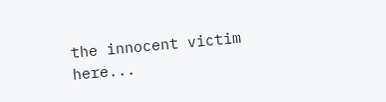the innocent victim here...